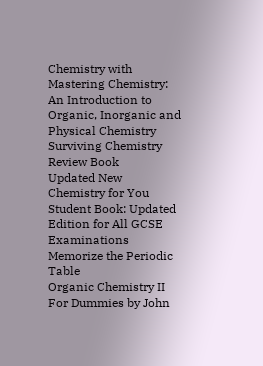Chemistry with Mastering Chemistry: An Introduction to Organic, Inorganic and Physical Chemistry Surviving Chemistry Review Book
Updated New Chemistry for You Student Book: Updated Edition for All GCSE Examinations Memorize the Periodic Table
Organic Chemistry II For Dummies by John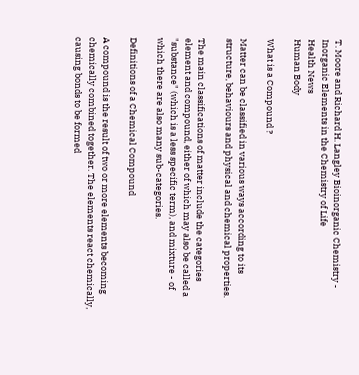T. Moore and Richard H. Langley Bioinorganic Chemistry - Inorganic Elements in the Chemistry of Life
Health News
Human Body

What is a Compound ?

Matter can be classified in various ways according to its structure, behaviours and physical and chemical properties.

The main classifications of matter include the categories element and compound, either of which may also be called a "substance" (which is a less specific term), and mixture - of which there are also many sub-categories.

Definitions of a Chemical Compound

A compound is the result of two or more elements becoming chemically combined together. The elements react chemically, causing bonds to be formed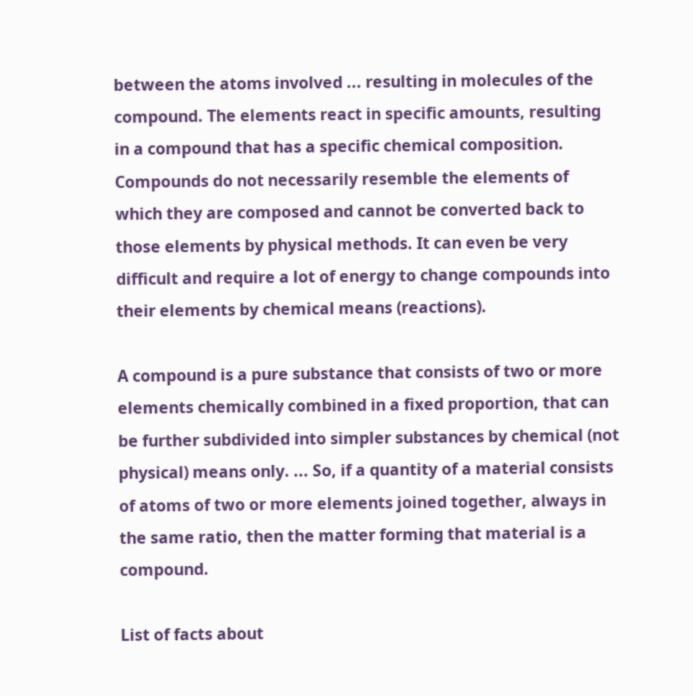between the atoms involved ... resulting in molecules of the compound. The elements react in specific amounts, resulting in a compound that has a specific chemical composition. Compounds do not necessarily resemble the elements of which they are composed and cannot be converted back to those elements by physical methods. It can even be very difficult and require a lot of energy to change compounds into their elements by chemical means (reactions).

A compound is a pure substance that consists of two or more elements chemically combined in a fixed proportion, that can be further subdivided into simpler substances by chemical (not physical) means only. ... So, if a quantity of a material consists of atoms of two or more elements joined together, always in the same ratio, then the matter forming that material is a compound.

List of facts about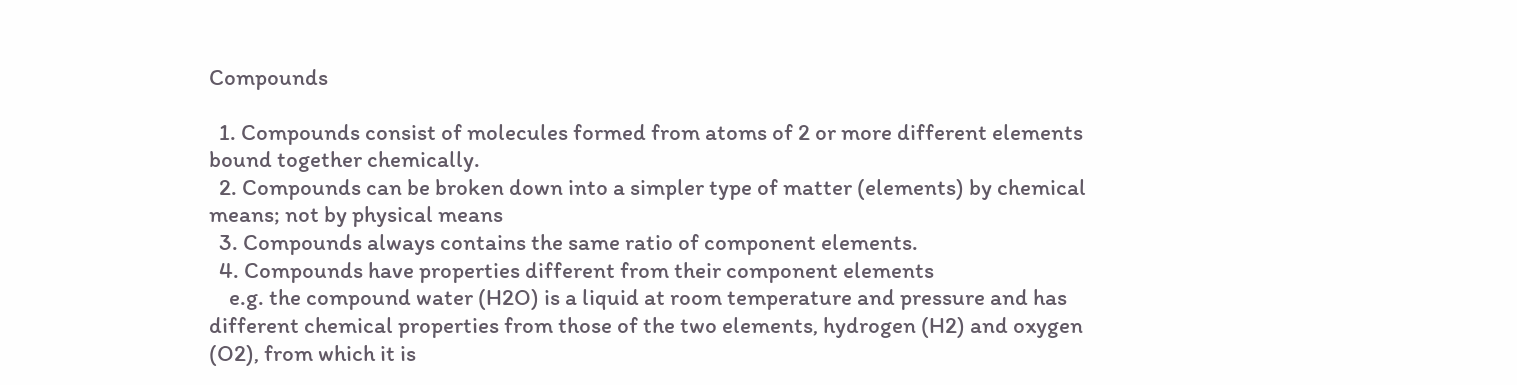Compounds

  1. Compounds consist of molecules formed from atoms of 2 or more different elements bound together chemically.
  2. Compounds can be broken down into a simpler type of matter (elements) by chemical means; not by physical means
  3. Compounds always contains the same ratio of component elements.
  4. Compounds have properties different from their component elements
    e.g. the compound water (H2O) is a liquid at room temperature and pressure and has different chemical properties from those of the two elements, hydrogen (H2) and oxygen (O2), from which it is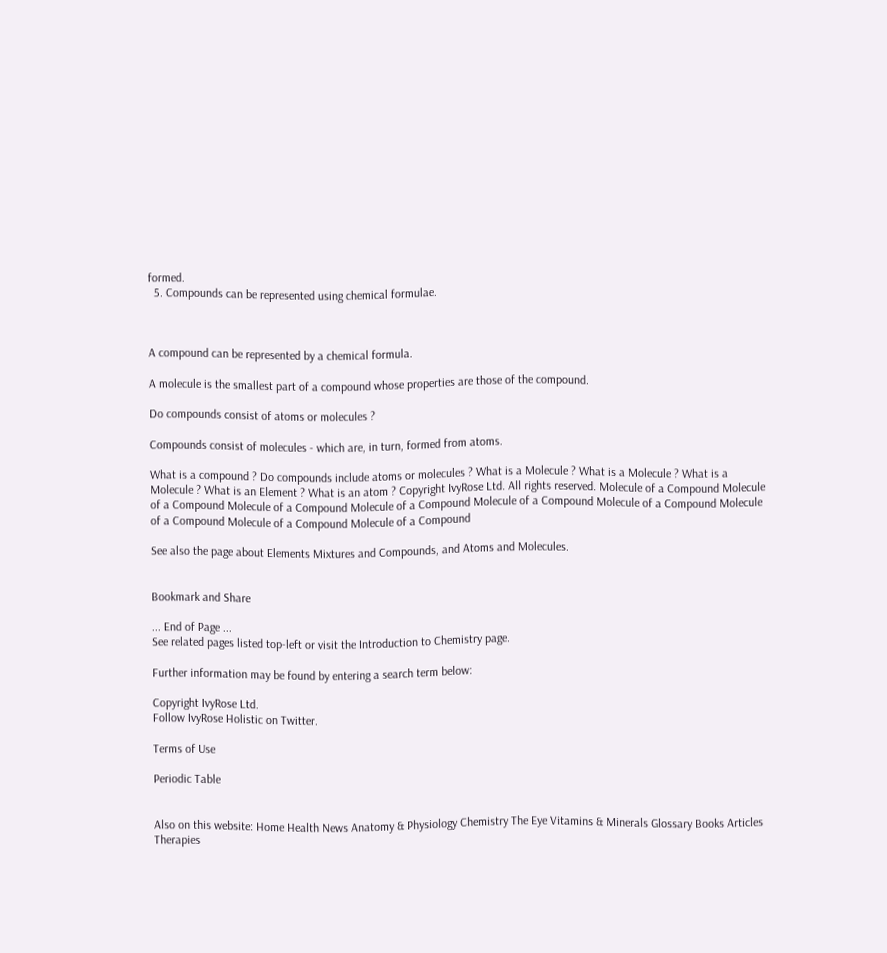formed.
  5. Compounds can be represented using chemical formulae.



A compound can be represented by a chemical formula.

A molecule is the smallest part of a compound whose properties are those of the compound.

Do compounds consist of atoms or molecules ?

Compounds consist of molecules - which are, in turn, formed from atoms.

What is a compound ? Do compounds include atoms or molecules ? What is a Molecule ? What is a Molecule ? What is a Molecule ? What is an Element ? What is an atom ? Copyright IvyRose Ltd. All rights reserved. Molecule of a Compound Molecule of a Compound Molecule of a Compound Molecule of a Compound Molecule of a Compound Molecule of a Compound Molecule of a Compound Molecule of a Compound Molecule of a Compound

See also the page about Elements Mixtures and Compounds, and Atoms and Molecules.


Bookmark and Share

... End of Page ...
See related pages listed top-left or visit the Introduction to Chemistry page.

Further information may be found by entering a search term below:

Copyright IvyRose Ltd.
Follow IvyRose Holistic on Twitter.

Terms of Use

Periodic Table


Also on this website: Home Health News Anatomy & Physiology Chemistry The Eye Vitamins & Minerals Glossary Books Articles Therapies